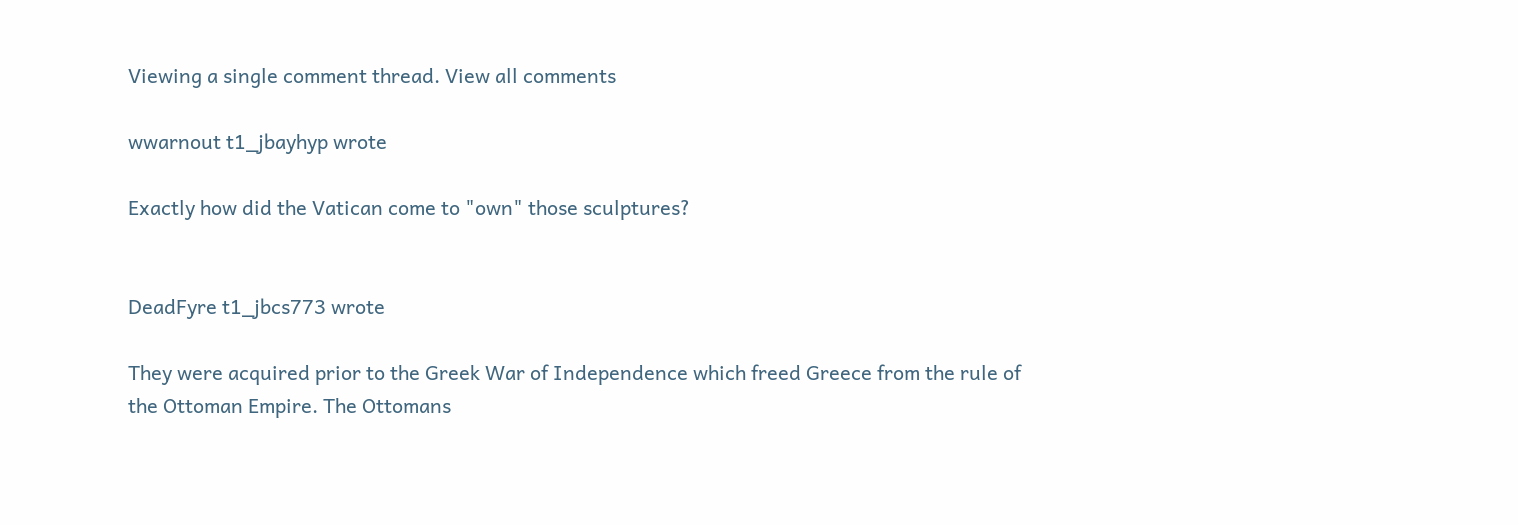Viewing a single comment thread. View all comments

wwarnout t1_jbayhyp wrote

Exactly how did the Vatican come to "own" those sculptures?


DeadFyre t1_jbcs773 wrote

They were acquired prior to the Greek War of Independence which freed Greece from the rule of the Ottoman Empire. The Ottomans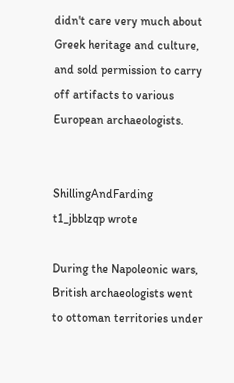didn't care very much about Greek heritage and culture, and sold permission to carry off artifacts to various European archaeologists.


ShillingAndFarding t1_jbblzqp wrote

During the Napoleonic wars, British archaeologists went to ottoman territories under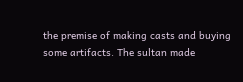the premise of making casts and buying some artifacts. The sultan made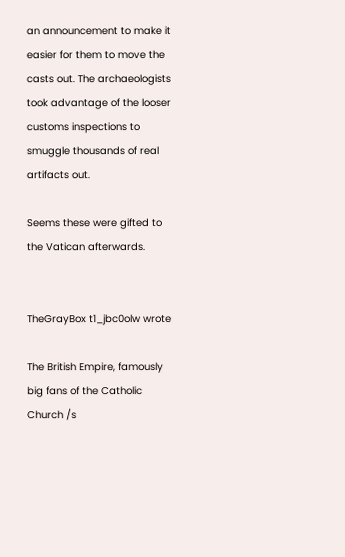an announcement to make it easier for them to move the casts out. The archaeologists took advantage of the looser customs inspections to smuggle thousands of real artifacts out.

Seems these were gifted to the Vatican afterwards.


TheGrayBox t1_jbc0olw wrote

The British Empire, famously big fans of the Catholic Church /s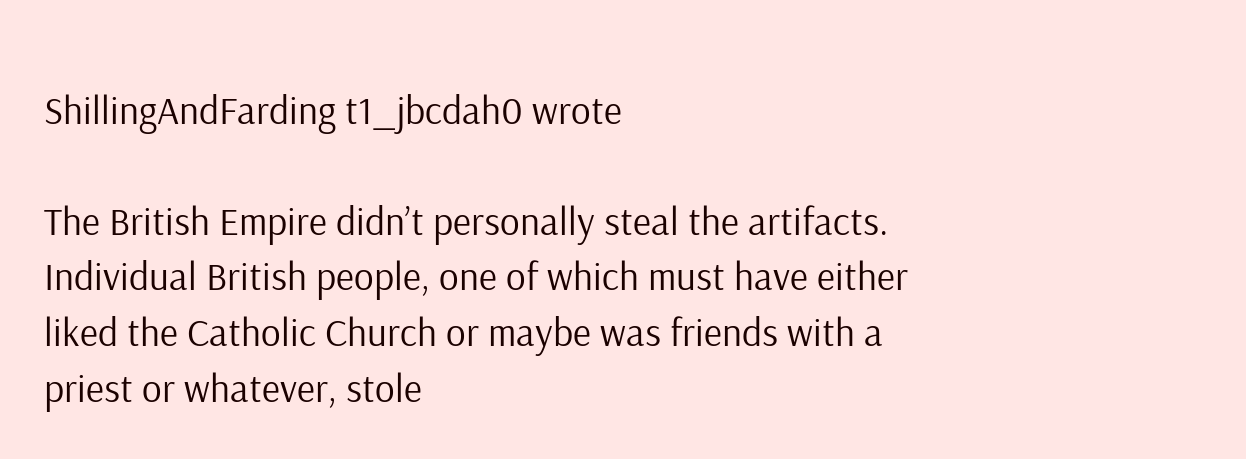ShillingAndFarding t1_jbcdah0 wrote

The British Empire didn’t personally steal the artifacts. Individual British people, one of which must have either liked the Catholic Church or maybe was friends with a priest or whatever, stole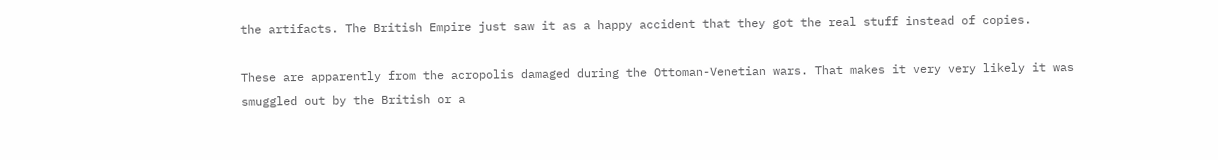the artifacts. The British Empire just saw it as a happy accident that they got the real stuff instead of copies.

These are apparently from the acropolis damaged during the Ottoman-Venetian wars. That makes it very very likely it was smuggled out by the British or a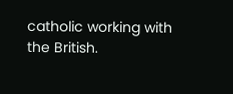catholic working with the British.